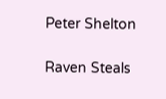Peter Shelton

Raven Steals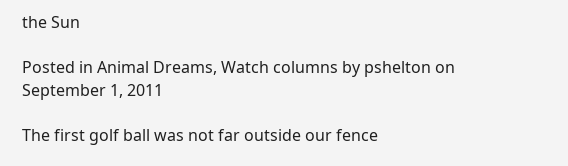the Sun

Posted in Animal Dreams, Watch columns by pshelton on September 1, 2011

The first golf ball was not far outside our fence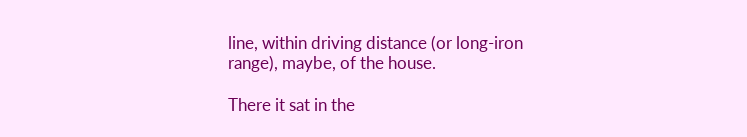line, within driving distance (or long-iron range), maybe, of the house.

There it sat in the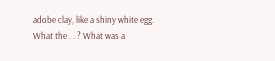adobe clay, like a shiny white egg. What the . . ? What was a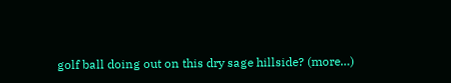golf ball doing out on this dry sage hillside? (more…)